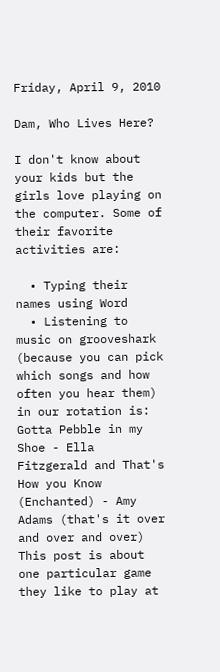Friday, April 9, 2010

Dam, Who Lives Here?

I don't know about your kids but the girls love playing on the computer. Some of their favorite activities are:

  • Typing their names using Word
  • Listening to music on grooveshark (because you can pick which songs and how often you hear them) in our rotation is: Gotta Pebble in my Shoe - Ella Fitzgerald and That's How you Know (Enchanted) - Amy Adams (that's it over and over and over)
This post is about one particular game they like to play at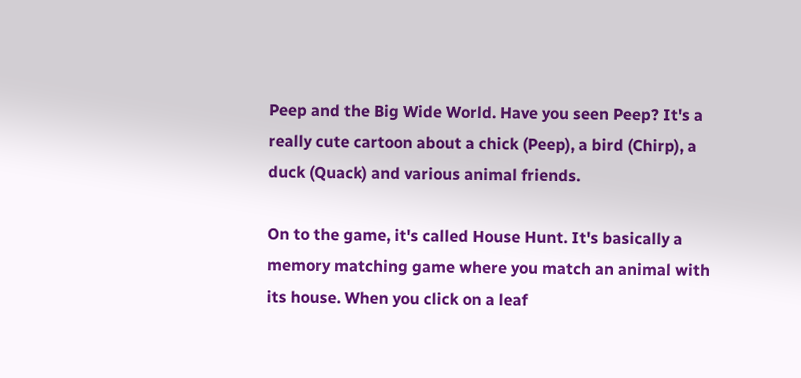Peep and the Big Wide World. Have you seen Peep? It's a really cute cartoon about a chick (Peep), a bird (Chirp), a duck (Quack) and various animal friends.

On to the game, it's called House Hunt. It's basically a memory matching game where you match an animal with its house. When you click on a leaf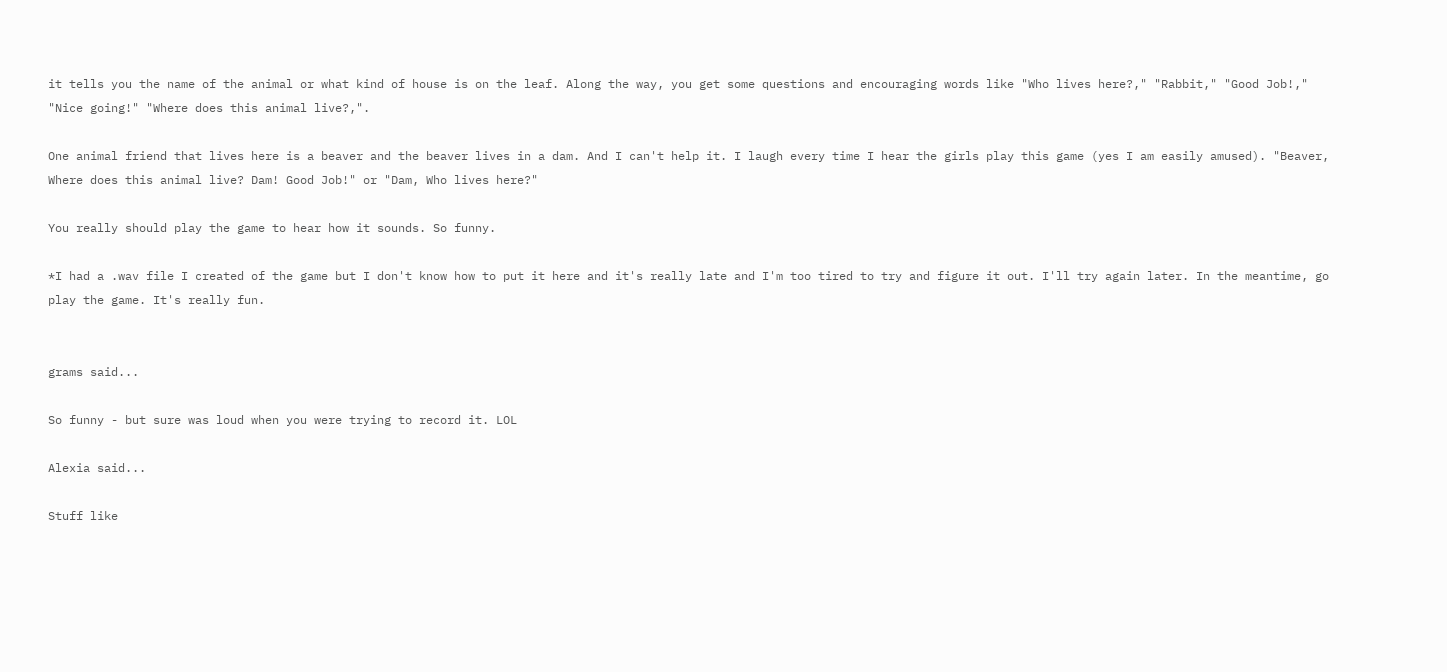it tells you the name of the animal or what kind of house is on the leaf. Along the way, you get some questions and encouraging words like "Who lives here?," "Rabbit," "Good Job!," "Nice going!" "Where does this animal live?,".

One animal friend that lives here is a beaver and the beaver lives in a dam. And I can't help it. I laugh every time I hear the girls play this game (yes I am easily amused). "Beaver, Where does this animal live? Dam! Good Job!" or "Dam, Who lives here?"

You really should play the game to hear how it sounds. So funny.

*I had a .wav file I created of the game but I don't know how to put it here and it's really late and I'm too tired to try and figure it out. I'll try again later. In the meantime, go play the game. It's really fun.


grams said...

So funny - but sure was loud when you were trying to record it. LOL

Alexia said...

Stuff like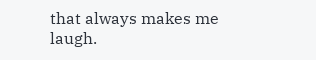that always makes me laugh.